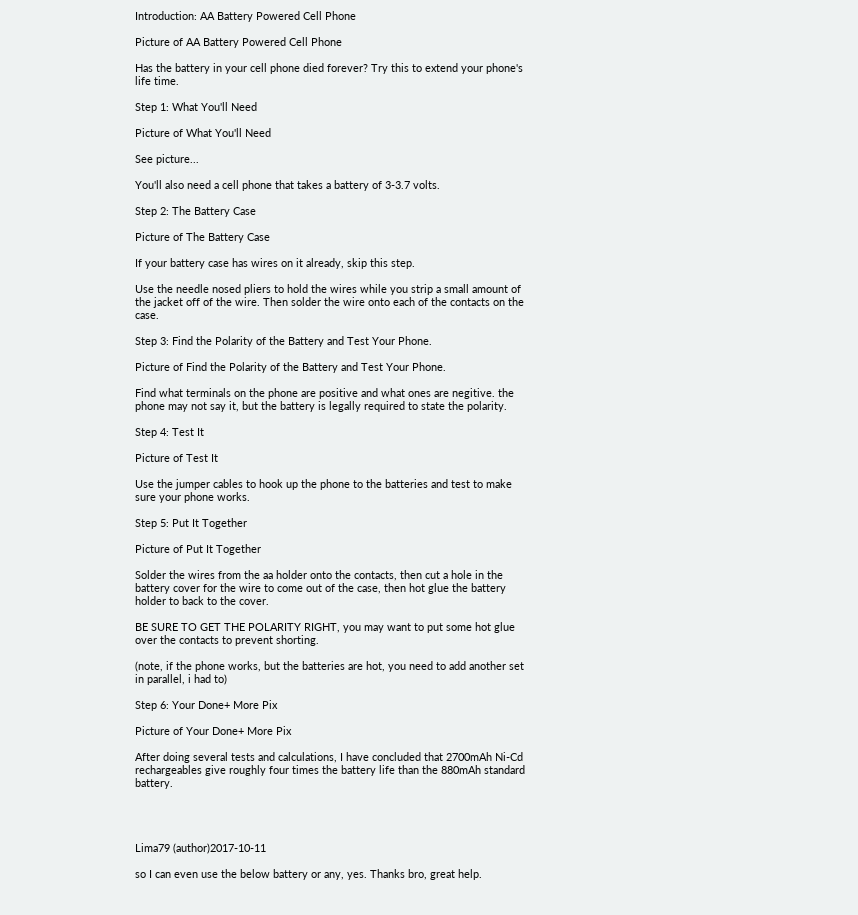Introduction: AA Battery Powered Cell Phone

Picture of AA Battery Powered Cell Phone

Has the battery in your cell phone died forever? Try this to extend your phone's life time.

Step 1: What You'll Need

Picture of What You'll Need

See picture...

You'll also need a cell phone that takes a battery of 3-3.7 volts.

Step 2: The Battery Case

Picture of The Battery Case

If your battery case has wires on it already, skip this step.

Use the needle nosed pliers to hold the wires while you strip a small amount of the jacket off of the wire. Then solder the wire onto each of the contacts on the case.

Step 3: Find the Polarity of the Battery and Test Your Phone.

Picture of Find the Polarity of the Battery and Test Your Phone.

Find what terminals on the phone are positive and what ones are negitive. the phone may not say it, but the battery is legally required to state the polarity.

Step 4: Test It

Picture of Test It

Use the jumper cables to hook up the phone to the batteries and test to make sure your phone works.

Step 5: Put It Together

Picture of Put It Together

Solder the wires from the aa holder onto the contacts, then cut a hole in the battery cover for the wire to come out of the case, then hot glue the battery holder to back to the cover.

BE SURE TO GET THE POLARITY RIGHT, you may want to put some hot glue over the contacts to prevent shorting.

(note, if the phone works, but the batteries are hot, you need to add another set in parallel, i had to)

Step 6: Your Done+ More Pix

Picture of Your Done+ More Pix

After doing several tests and calculations, I have concluded that 2700mAh Ni-Cd rechargeables give roughly four times the battery life than the 880mAh standard battery.




Lima79 (author)2017-10-11

so I can even use the below battery or any, yes. Thanks bro, great help.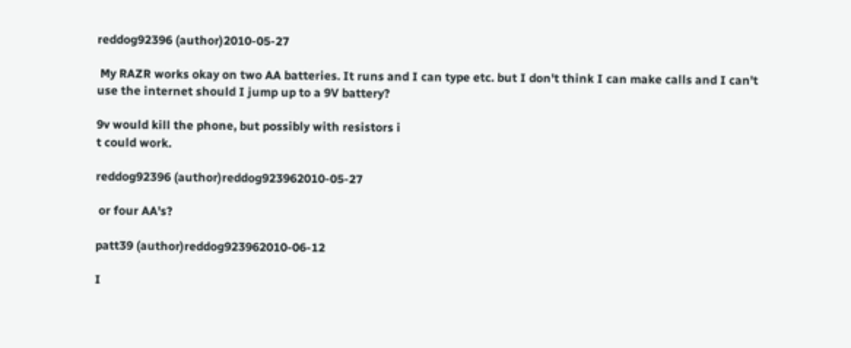reddog92396 (author)2010-05-27

 My RAZR works okay on two AA batteries. It runs and I can type etc. but I don't think I can make calls and I can't use the internet should I jump up to a 9V battery?

9v would kill the phone, but possibly with resistors i
t could work.

reddog92396 (author)reddog923962010-05-27

 or four AA's?

patt39 (author)reddog923962010-06-12

I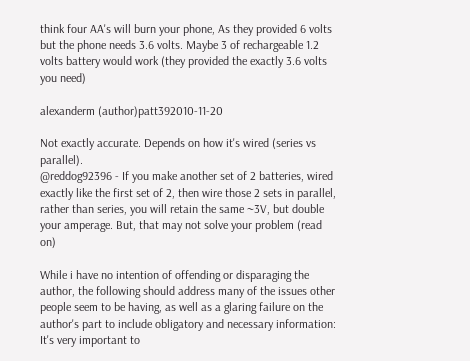think four AA's will burn your phone, As they provided 6 volts but the phone needs 3.6 volts. Maybe 3 of rechargeable 1.2 volts battery would work (they provided the exactly 3.6 volts you need)

alexanderm (author)patt392010-11-20

Not exactly accurate. Depends on how it's wired (series vs parallel).
@reddog92396 - If you make another set of 2 batteries, wired exactly like the first set of 2, then wire those 2 sets in parallel, rather than series, you will retain the same ~3V, but double your amperage. But, that may not solve your problem (read on)

While i have no intention of offending or disparaging the author, the following should address many of the issues other people seem to be having, as well as a glaring failure on the author's part to include obligatory and necessary information:
It's very important to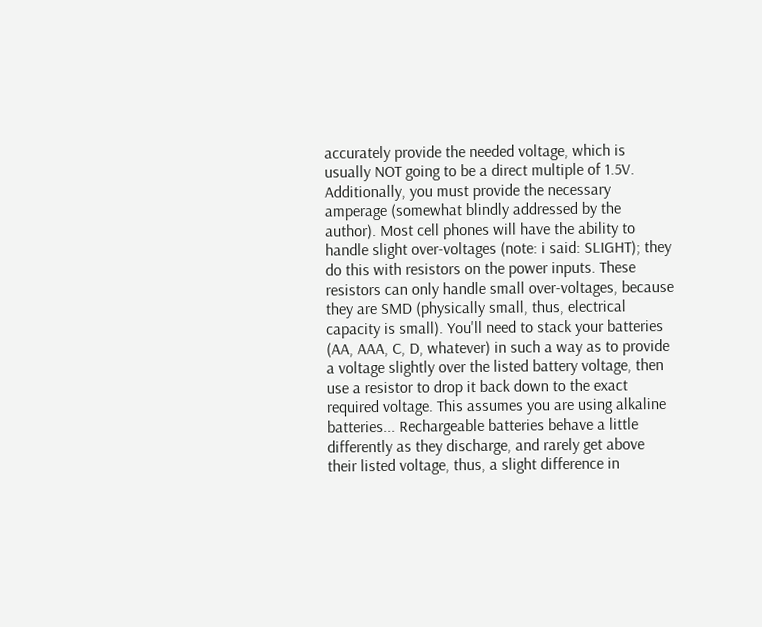accurately provide the needed voltage, which is usually NOT going to be a direct multiple of 1.5V. Additionally, you must provide the necessary amperage (somewhat blindly addressed by the author). Most cell phones will have the ability to handle slight over-voltages (note: i said: SLIGHT); they do this with resistors on the power inputs. These resistors can only handle small over-voltages, because they are SMD (physically small, thus, electrical capacity is small). You'll need to stack your batteries (AA, AAA, C, D, whatever) in such a way as to provide a voltage slightly over the listed battery voltage, then use a resistor to drop it back down to the exact required voltage. This assumes you are using alkaline batteries... Rechargeable batteries behave a little differently as they discharge, and rarely get above their listed voltage, thus, a slight difference in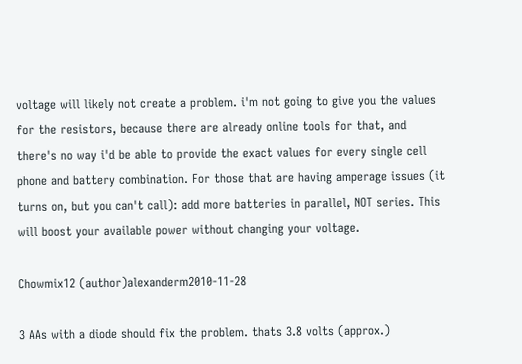voltage will likely not create a problem. i'm not going to give you the values for the resistors, because there are already online tools for that, and there's no way i'd be able to provide the exact values for every single cell phone and battery combination. For those that are having amperage issues (it turns on, but you can't call): add more batteries in parallel, NOT series. This will boost your available power without changing your voltage.

Chowmix12 (author)alexanderm2010-11-28

3 AAs with a diode should fix the problem. thats 3.8 volts (approx.)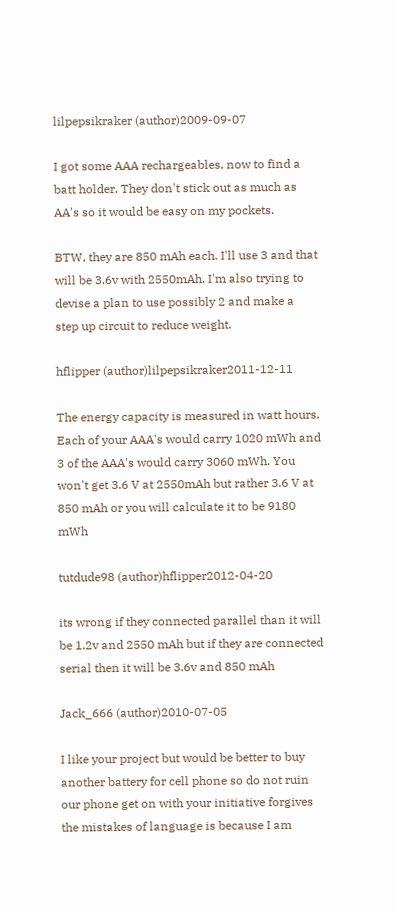lilpepsikraker (author)2009-09-07

I got some AAA rechargeables, now to find a batt holder. They don't stick out as much as AA's so it would be easy on my pockets.

BTW, they are 850 mAh each. I'll use 3 and that will be 3.6v with 2550mAh. I'm also trying to devise a plan to use possibly 2 and make a step up circuit to reduce weight.

hflipper (author)lilpepsikraker2011-12-11

The energy capacity is measured in watt hours. Each of your AAA's would carry 1020 mWh and 3 of the AAA's would carry 3060 mWh. You won't get 3.6 V at 2550mAh but rather 3.6 V at 850 mAh or you will calculate it to be 9180 mWh

tutdude98 (author)hflipper2012-04-20

its wrong if they connected parallel than it will be 1.2v and 2550 mAh but if they are connected serial then it will be 3.6v and 850 mAh

Jack_666 (author)2010-07-05

I like your project but would be better to buy another battery for cell phone so do not ruin our phone get on with your initiative forgives the mistakes of language is because I am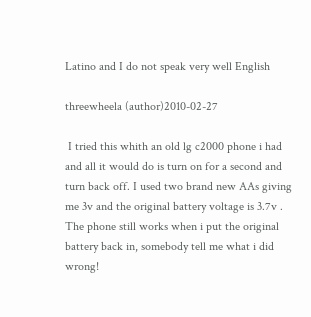Latino and I do not speak very well English

threewheela (author)2010-02-27

 I tried this whith an old lg c2000 phone i had and all it would do is turn on for a second and turn back off. I used two brand new AAs giving me 3v and the original battery voltage is 3.7v . The phone still works when i put the original battery back in, somebody tell me what i did wrong!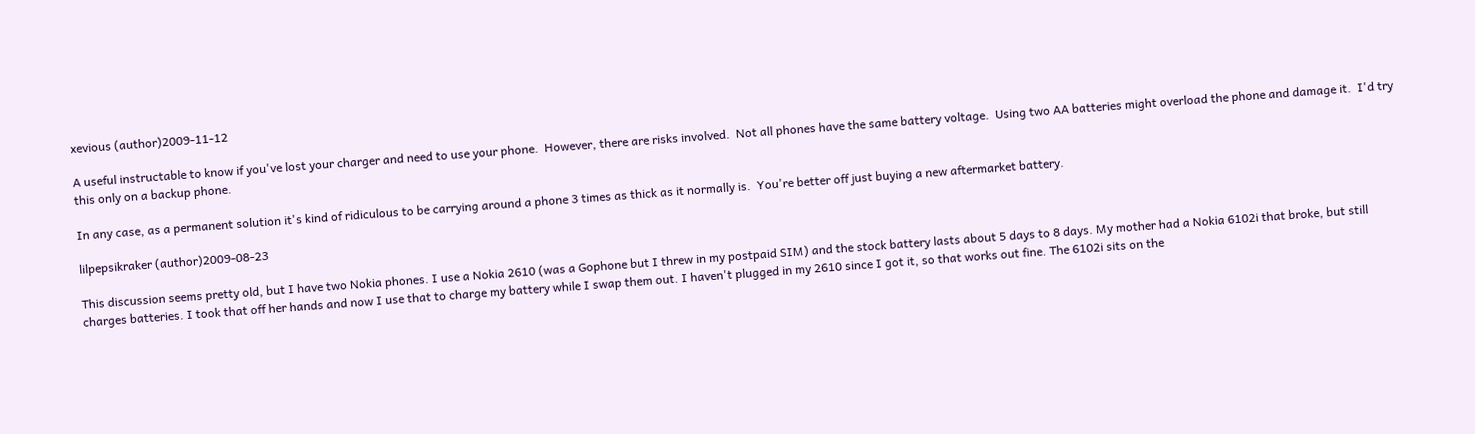xevious (author)2009-11-12

A useful instructable to know if you've lost your charger and need to use your phone.  However, there are risks involved.  Not all phones have the same battery voltage.  Using two AA batteries might overload the phone and damage it.  I'd try this only on a backup phone.

In any case, as a permanent solution it's kind of ridiculous to be carrying around a phone 3 times as thick as it normally is.  You're better off just buying a new aftermarket battery.

lilpepsikraker (author)2009-08-23

This discussion seems pretty old, but I have two Nokia phones. I use a Nokia 2610 (was a Gophone but I threw in my postpaid SIM) and the stock battery lasts about 5 days to 8 days. My mother had a Nokia 6102i that broke, but still charges batteries. I took that off her hands and now I use that to charge my battery while I swap them out. I haven't plugged in my 2610 since I got it, so that works out fine. The 6102i sits on the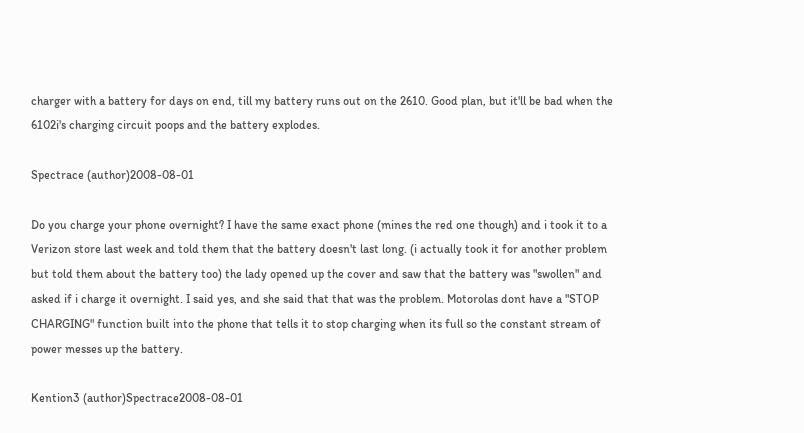charger with a battery for days on end, till my battery runs out on the 2610. Good plan, but it'll be bad when the 6102i's charging circuit poops and the battery explodes.

Spectrace (author)2008-08-01

Do you charge your phone overnight? I have the same exact phone (mines the red one though) and i took it to a Verizon store last week and told them that the battery doesn't last long. (i actually took it for another problem but told them about the battery too) the lady opened up the cover and saw that the battery was "swollen" and asked if i charge it overnight. I said yes, and she said that that was the problem. Motorolas dont have a "STOP CHARGING" function built into the phone that tells it to stop charging when its full so the constant stream of power messes up the battery.

Kention3 (author)Spectrace2008-08-01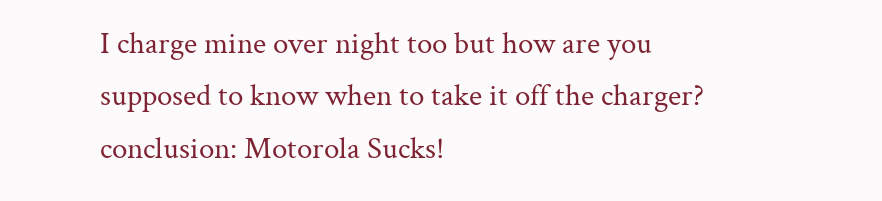I charge mine over night too but how are you supposed to know when to take it off the charger? conclusion: Motorola Sucks!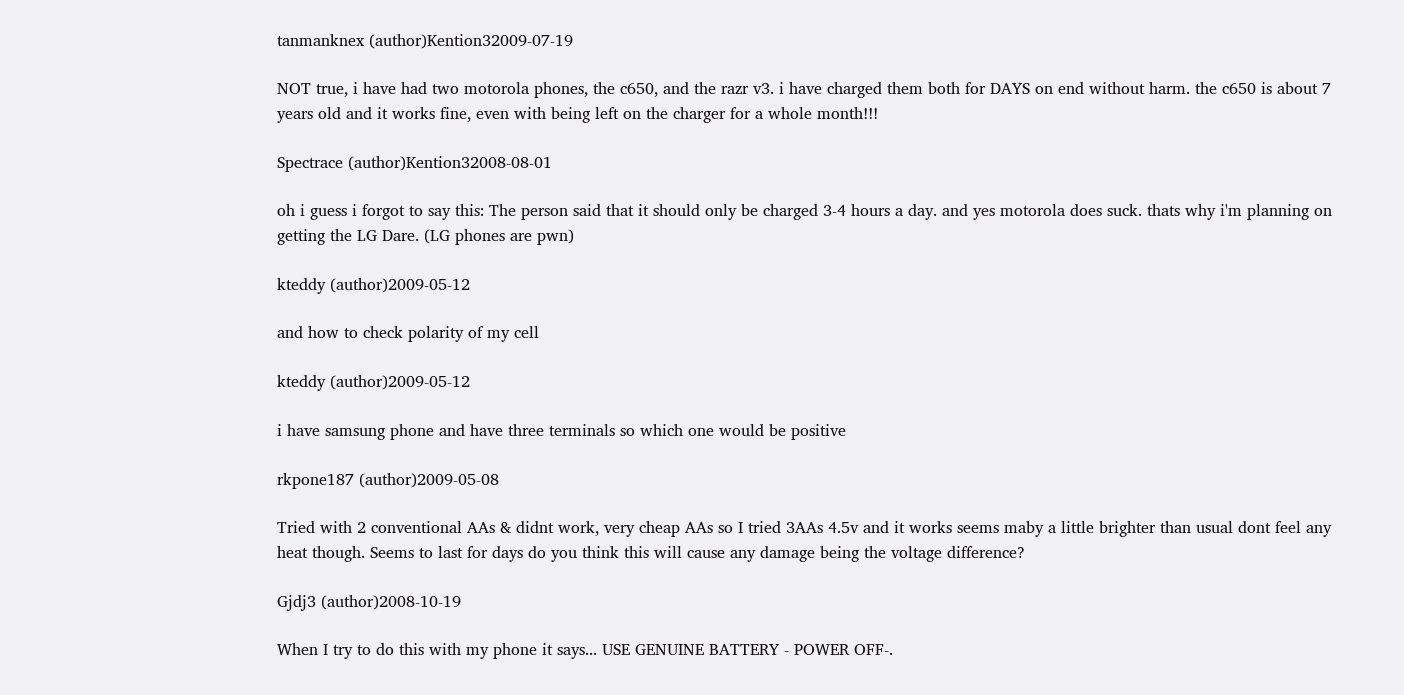tanmanknex (author)Kention32009-07-19

NOT true, i have had two motorola phones, the c650, and the razr v3. i have charged them both for DAYS on end without harm. the c650 is about 7 years old and it works fine, even with being left on the charger for a whole month!!!

Spectrace (author)Kention32008-08-01

oh i guess i forgot to say this: The person said that it should only be charged 3-4 hours a day. and yes motorola does suck. thats why i'm planning on getting the LG Dare. (LG phones are pwn)

kteddy (author)2009-05-12

and how to check polarity of my cell

kteddy (author)2009-05-12

i have samsung phone and have three terminals so which one would be positive

rkpone187 (author)2009-05-08

Tried with 2 conventional AAs & didnt work, very cheap AAs so I tried 3AAs 4.5v and it works seems maby a little brighter than usual dont feel any heat though. Seems to last for days do you think this will cause any damage being the voltage difference?

Gjdj3 (author)2008-10-19

When I try to do this with my phone it says... USE GENUINE BATTERY - POWER OFF-.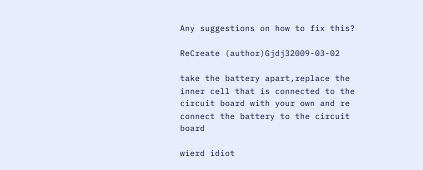Any suggestions on how to fix this?

ReCreate (author)Gjdj32009-03-02

take the battery apart,replace the inner cell that is connected to the circuit board with your own and re connect the battery to the circuit board

wierd idiot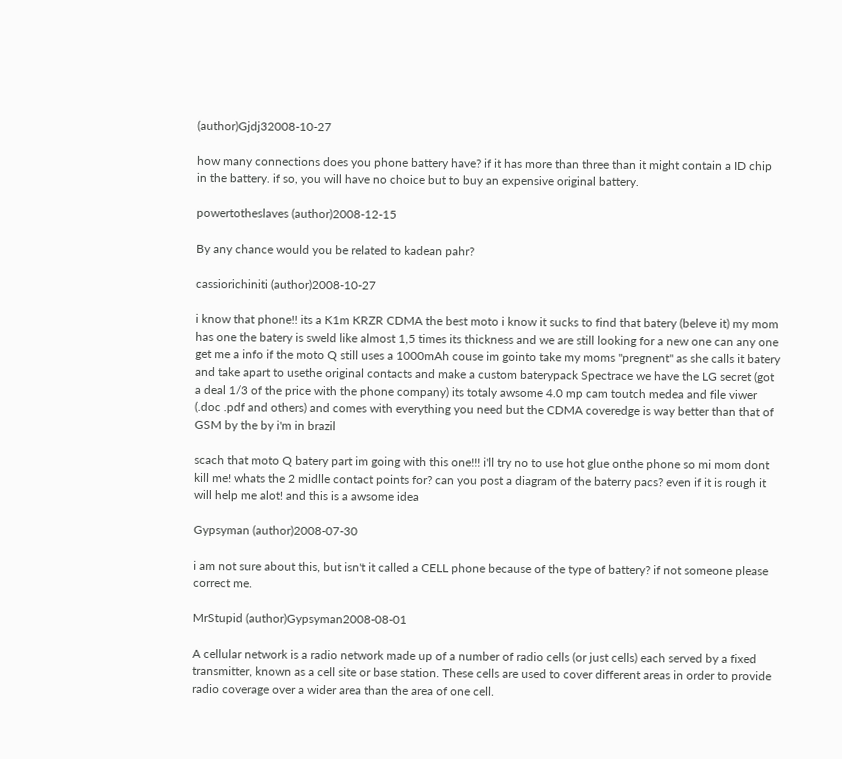(author)Gjdj32008-10-27

how many connections does you phone battery have? if it has more than three than it might contain a ID chip in the battery. if so, you will have no choice but to buy an expensive original battery.

powertotheslaves (author)2008-12-15

By any chance would you be related to kadean pahr?

cassiorichiniti (author)2008-10-27

i know that phone!! its a K1m KRZR CDMA the best moto i know it sucks to find that batery (beleve it) my mom has one the batery is sweld like almost 1,5 times its thickness and we are still looking for a new one can any one get me a info if the moto Q still uses a 1000mAh couse im gointo take my moms "pregnent" as she calls it batery and take apart to usethe original contacts and make a custom baterypack Spectrace we have the LG secret (got a deal 1/3 of the price with the phone company) its totaly awsome 4.0 mp cam toutch medea and file viwer (.doc .pdf and others) and comes with everything you need but the CDMA coveredge is way better than that of GSM by the by i'm in brazil

scach that moto Q batery part im going with this one!!! i'll try no to use hot glue onthe phone so mi mom dont kill me! whats the 2 midlle contact points for? can you post a diagram of the baterry pacs? even if it is rough it will help me alot! and this is a awsome idea

Gypsyman (author)2008-07-30

i am not sure about this, but isn't it called a CELL phone because of the type of battery? if not someone please correct me.

MrStupid (author)Gypsyman2008-08-01

A cellular network is a radio network made up of a number of radio cells (or just cells) each served by a fixed transmitter, known as a cell site or base station. These cells are used to cover different areas in order to provide radio coverage over a wider area than the area of one cell.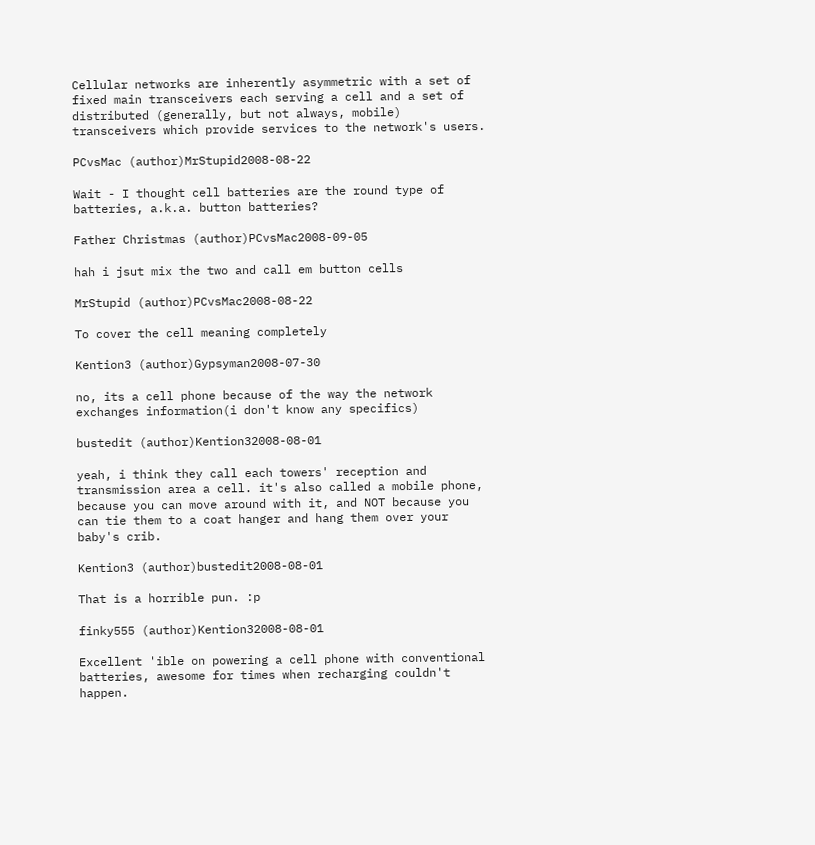Cellular networks are inherently asymmetric with a set of fixed main transceivers each serving a cell and a set of distributed (generally, but not always, mobile) transceivers which provide services to the network's users.

PCvsMac (author)MrStupid2008-08-22

Wait - I thought cell batteries are the round type of batteries, a.k.a. button batteries?

Father Christmas (author)PCvsMac2008-09-05

hah i jsut mix the two and call em button cells

MrStupid (author)PCvsMac2008-08-22

To cover the cell meaning completely

Kention3 (author)Gypsyman2008-07-30

no, its a cell phone because of the way the network exchanges information(i don't know any specifics)

bustedit (author)Kention32008-08-01

yeah, i think they call each towers' reception and transmission area a cell. it's also called a mobile phone, because you can move around with it, and NOT because you can tie them to a coat hanger and hang them over your baby's crib.

Kention3 (author)bustedit2008-08-01

That is a horrible pun. :p

finky555 (author)Kention32008-08-01

Excellent 'ible on powering a cell phone with conventional batteries, awesome for times when recharging couldn't happen.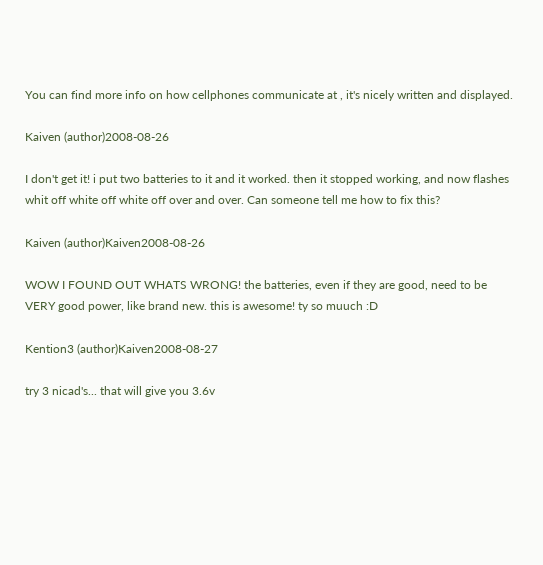You can find more info on how cellphones communicate at , it's nicely written and displayed.

Kaiven (author)2008-08-26

I don't get it! i put two batteries to it and it worked. then it stopped working, and now flashes whit off white off white off over and over. Can someone tell me how to fix this?

Kaiven (author)Kaiven2008-08-26

WOW I FOUND OUT WHATS WRONG! the batteries, even if they are good, need to be VERY good power, like brand new. this is awesome! ty so muuch :D

Kention3 (author)Kaiven2008-08-27

try 3 nicad's... that will give you 3.6v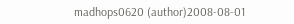madhops0620 (author)2008-08-01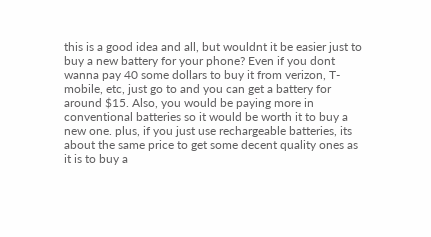this is a good idea and all, but wouldnt it be easier just to buy a new battery for your phone? Even if you dont wanna pay 40 some dollars to buy it from verizon, T-mobile, etc, just go to and you can get a battery for around $15. Also, you would be paying more in conventional batteries so it would be worth it to buy a new one. plus, if you just use rechargeable batteries, its about the same price to get some decent quality ones as it is to buy a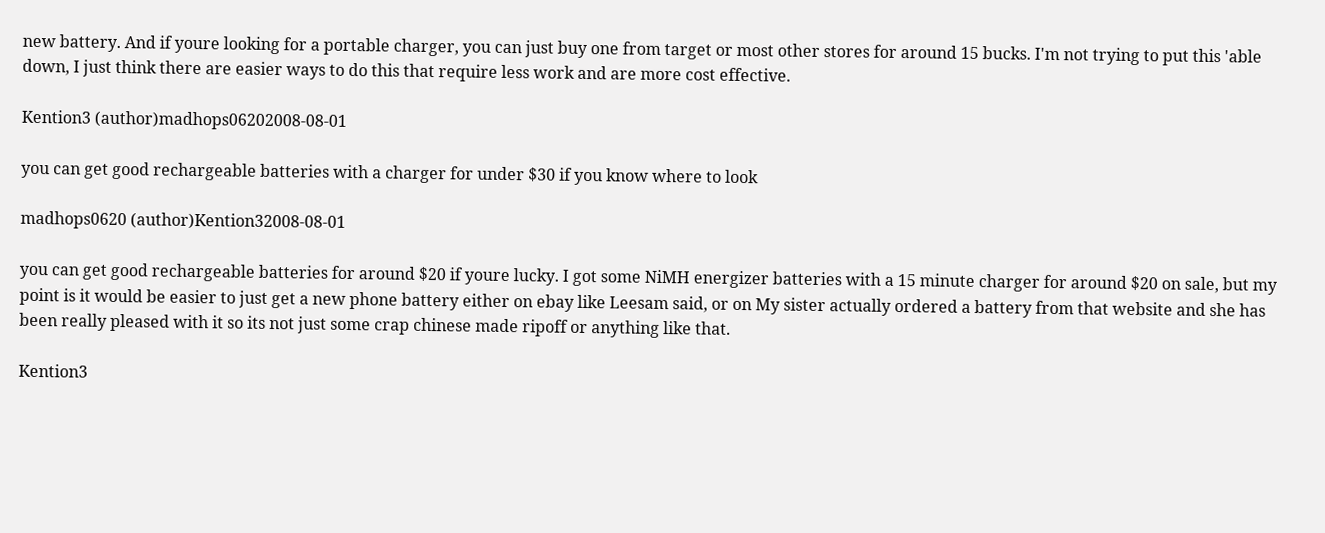new battery. And if youre looking for a portable charger, you can just buy one from target or most other stores for around 15 bucks. I'm not trying to put this 'able down, I just think there are easier ways to do this that require less work and are more cost effective.

Kention3 (author)madhops06202008-08-01

you can get good rechargeable batteries with a charger for under $30 if you know where to look

madhops0620 (author)Kention32008-08-01

you can get good rechargeable batteries for around $20 if youre lucky. I got some NiMH energizer batteries with a 15 minute charger for around $20 on sale, but my point is it would be easier to just get a new phone battery either on ebay like Leesam said, or on My sister actually ordered a battery from that website and she has been really pleased with it so its not just some crap chinese made ripoff or anything like that.

Kention3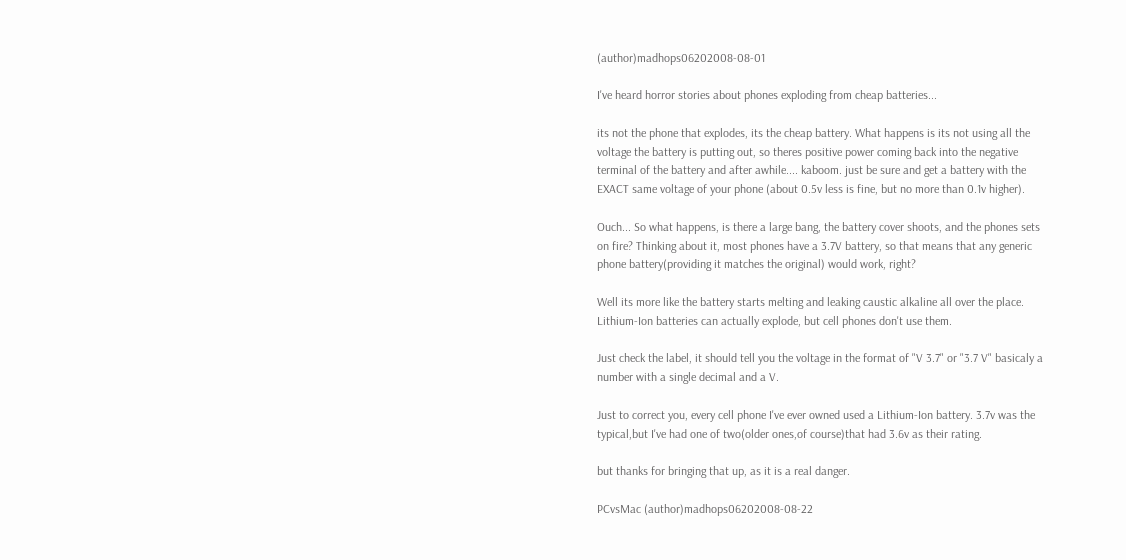(author)madhops06202008-08-01

I've heard horror stories about phones exploding from cheap batteries...

its not the phone that explodes, its the cheap battery. What happens is its not using all the voltage the battery is putting out, so theres positive power coming back into the negative terminal of the battery and after awhile.... kaboom. just be sure and get a battery with the EXACT same voltage of your phone (about 0.5v less is fine, but no more than 0.1v higher).

Ouch... So what happens, is there a large bang, the battery cover shoots, and the phones sets on fire? Thinking about it, most phones have a 3.7V battery, so that means that any generic phone battery(providing it matches the original) would work, right?

Well its more like the battery starts melting and leaking caustic alkaline all over the place. Lithium-Ion batteries can actually explode, but cell phones don't use them.

Just check the label, it should tell you the voltage in the format of "V 3.7" or "3.7 V" basicaly a number with a single decimal and a V.

Just to correct you, every cell phone I've ever owned used a Lithium-Ion battery. 3.7v was the typical,but I've had one of two(older ones,of course)that had 3.6v as their rating.

but thanks for bringing that up, as it is a real danger.

PCvsMac (author)madhops06202008-08-22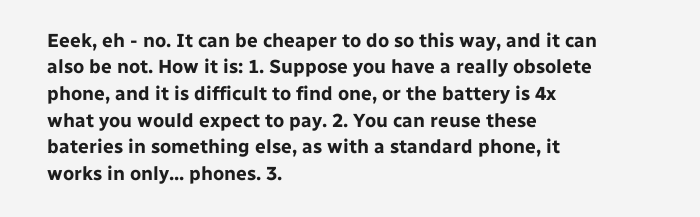Eeek, eh - no. It can be cheaper to do so this way, and it can also be not. How it is: 1. Suppose you have a really obsolete phone, and it is difficult to find one, or the battery is 4x what you would expect to pay. 2. You can reuse these bateries in something else, as with a standard phone, it works in only... phones. 3.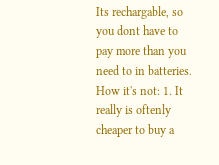Its rechargable, so you dont have to pay more than you need to in batteries. How it's not: 1. It really is oftenly cheaper to buy a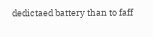dedictaed battery than to faff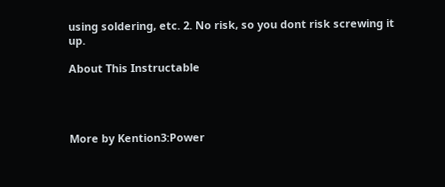using soldering, etc. 2. No risk, so you dont risk screwing it up.

About This Instructable




More by Kention3:Power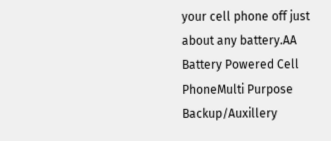your cell phone off just about any battery.AA Battery Powered Cell PhoneMulti Purpose Backup/Auxillery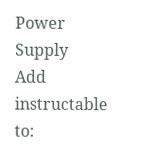Power Supply
Add instructable to: